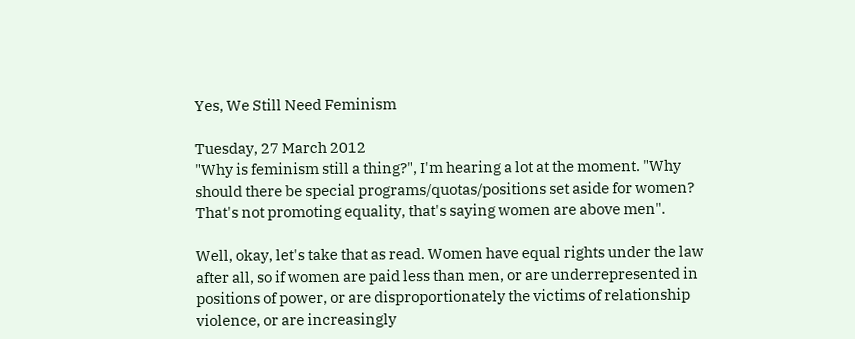Yes, We Still Need Feminism

Tuesday, 27 March 2012
"Why is feminism still a thing?", I'm hearing a lot at the moment. "Why should there be special programs/quotas/positions set aside for women? That's not promoting equality, that's saying women are above men".

Well, okay, let's take that as read. Women have equal rights under the law after all, so if women are paid less than men, or are underrepresented in positions of power, or are disproportionately the victims of relationship violence, or are increasingly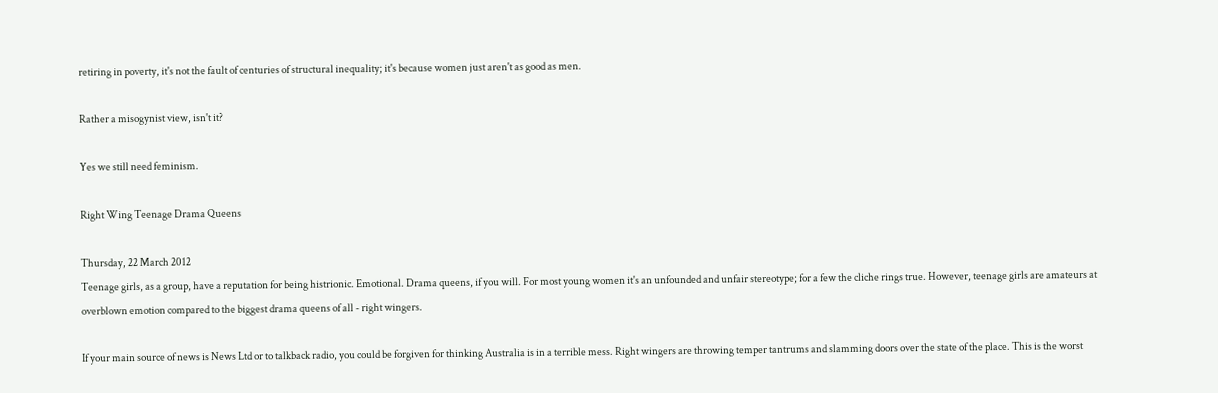retiring in poverty, it's not the fault of centuries of structural inequality; it's because women just aren't as good as men.

Rather a misogynist view, isn't it?

Yes we still need feminism.

Right Wing Teenage Drama Queens

Thursday, 22 March 2012
Teenage girls, as a group, have a reputation for being histrionic. Emotional. Drama queens, if you will. For most young women it's an unfounded and unfair stereotype; for a few the cliche rings true. However, teenage girls are amateurs at overblown emotion compared to the biggest drama queens of all - right wingers.

If your main source of news is News Ltd or to talkback radio, you could be forgiven for thinking Australia is in a terrible mess. Right wingers are throwing temper tantrums and slamming doors over the state of the place. This is the worst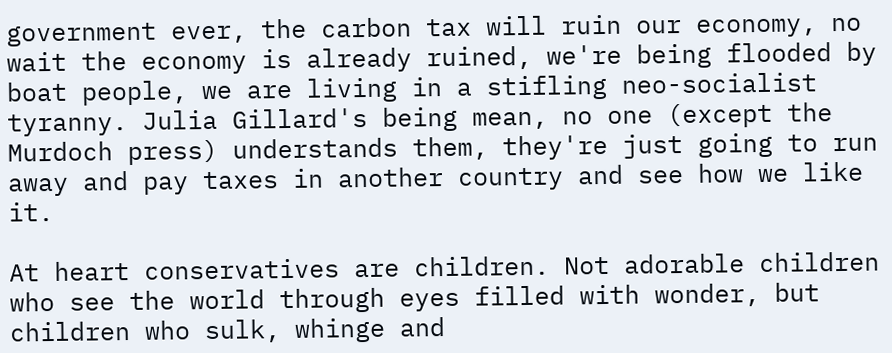government ever, the carbon tax will ruin our economy, no wait the economy is already ruined, we're being flooded by boat people, we are living in a stifling neo-socialist tyranny. Julia Gillard's being mean, no one (except the Murdoch press) understands them, they're just going to run away and pay taxes in another country and see how we like it.

At heart conservatives are children. Not adorable children who see the world through eyes filled with wonder, but children who sulk, whinge and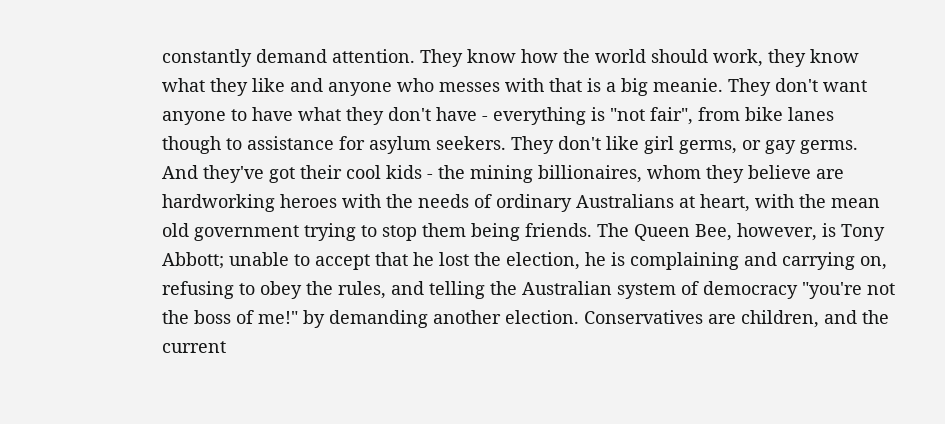constantly demand attention. They know how the world should work, they know what they like and anyone who messes with that is a big meanie. They don't want anyone to have what they don't have - everything is "not fair", from bike lanes though to assistance for asylum seekers. They don't like girl germs, or gay germs. And they've got their cool kids - the mining billionaires, whom they believe are hardworking heroes with the needs of ordinary Australians at heart, with the mean old government trying to stop them being friends. The Queen Bee, however, is Tony Abbott; unable to accept that he lost the election, he is complaining and carrying on, refusing to obey the rules, and telling the Australian system of democracy "you're not the boss of me!" by demanding another election. Conservatives are children, and the current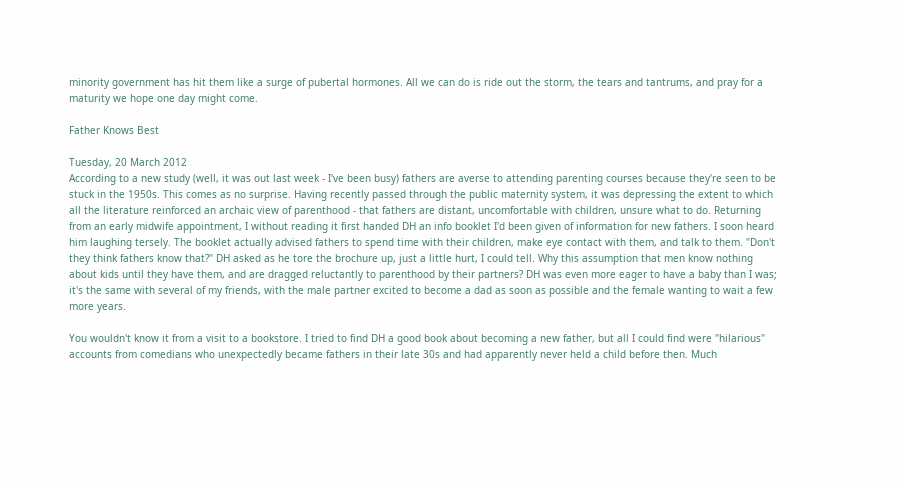minority government has hit them like a surge of pubertal hormones. All we can do is ride out the storm, the tears and tantrums, and pray for a maturity we hope one day might come.

Father Knows Best

Tuesday, 20 March 2012
According to a new study (well, it was out last week - I've been busy) fathers are averse to attending parenting courses because they're seen to be stuck in the 1950s. This comes as no surprise. Having recently passed through the public maternity system, it was depressing the extent to which all the literature reinforced an archaic view of parenthood - that fathers are distant, uncomfortable with children, unsure what to do. Returning from an early midwife appointment, I without reading it first handed DH an info booklet I'd been given of information for new fathers. I soon heard him laughing tersely. The booklet actually advised fathers to spend time with their children, make eye contact with them, and talk to them. "Don't they think fathers know that?" DH asked as he tore the brochure up, just a little hurt, I could tell. Why this assumption that men know nothing about kids until they have them, and are dragged reluctantly to parenthood by their partners? DH was even more eager to have a baby than I was; it's the same with several of my friends, with the male partner excited to become a dad as soon as possible and the female wanting to wait a few more years.

You wouldn't know it from a visit to a bookstore. I tried to find DH a good book about becoming a new father, but all I could find were "hilarious" accounts from comedians who unexpectedly became fathers in their late 30s and had apparently never held a child before then. Much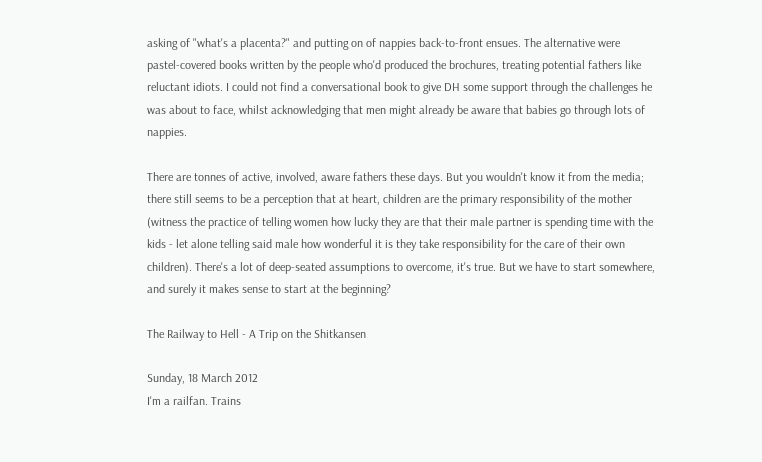asking of "what's a placenta?" and putting on of nappies back-to-front ensues. The alternative were pastel-covered books written by the people who'd produced the brochures, treating potential fathers like reluctant idiots. I could not find a conversational book to give DH some support through the challenges he was about to face, whilst acknowledging that men might already be aware that babies go through lots of nappies.

There are tonnes of active, involved, aware fathers these days. But you wouldn't know it from the media; there still seems to be a perception that at heart, children are the primary responsibility of the mother (witness the practice of telling women how lucky they are that their male partner is spending time with the kids - let alone telling said male how wonderful it is they take responsibility for the care of their own children). There's a lot of deep-seated assumptions to overcome, it's true. But we have to start somewhere, and surely it makes sense to start at the beginning?

The Railway to Hell - A Trip on the Shitkansen

Sunday, 18 March 2012
I'm a railfan. Trains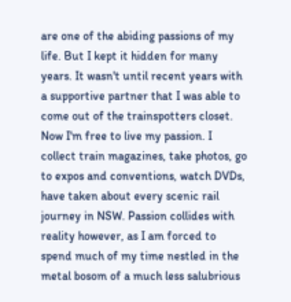are one of the abiding passions of my life. But I kept it hidden for many years. It wasn't until recent years with a supportive partner that I was able to come out of the trainspotters closet. Now I'm free to live my passion. I collect train magazines, take photos, go to expos and conventions, watch DVDs, have taken about every scenic rail journey in NSW. Passion collides with reality however, as I am forced to spend much of my time nestled in the metal bosom of a much less salubrious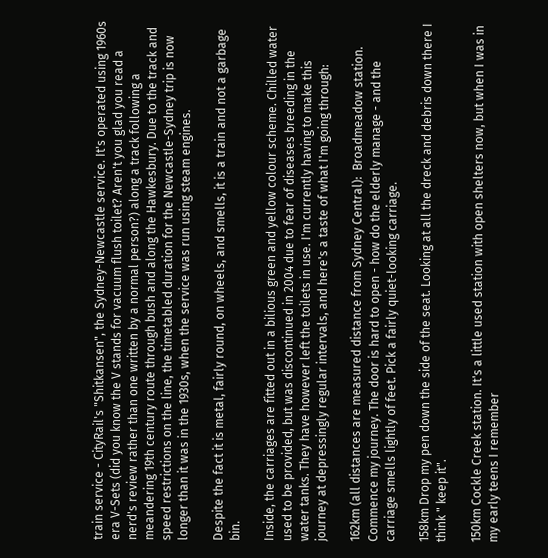train service - CityRail's "Shitkansen", the Sydney-Newcastle service. It's operated using 1960s era V-Sets (did you know the V stands for vacuum flush toilet? Aren't you glad you read a nerd's review rather than one written by a normal person?) along a track following a meandering 19th century route through bush and along the Hawkesbury. Due to the track and speed restrictions on the line, the timetabled duration for the Newcastle-Sydney trip is now longer than it was in the 1930s, when the service was run using steam engines.

Despite the fact it is metal, fairly round, on wheels, and smells, it is a train and not a garbage bin.

Inside, the carriages are fitted out in a bilious green and yellow colour scheme. Chilled water used to be provided, but was discontinued in 2004 due to fear of diseases breeding in the water tanks. They have however left the toilets in use. I'm currently having to make this journey at depressingly regular intervals, and here's a taste of what I'm going through:

162km (all distances are measured distance from Sydney Central):  Broadmeadow station. Commence my journey. The door is hard to open - how do the elderly manage - and the carriage smells lightly of feet. Pick a fairly quiet-looking carriage.

158km Drop my pen down the side of the seat. Looking at all the dreck and debris down there I think " keep it".

150km Cockle Creek station. It's a little used station with open shelters now, but when I was in my early teens I remember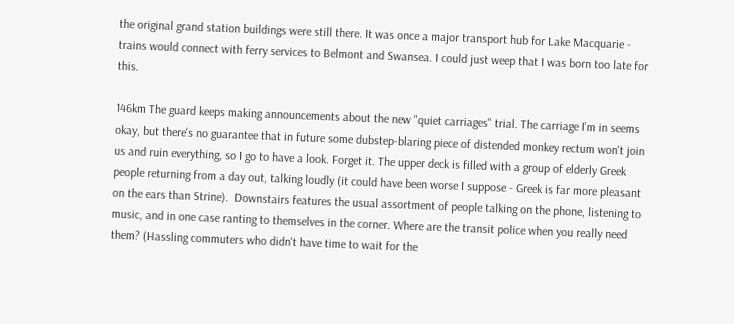the original grand station buildings were still there. It was once a major transport hub for Lake Macquarie - trains would connect with ferry services to Belmont and Swansea. I could just weep that I was born too late for this.

146km The guard keeps making announcements about the new "quiet carriages" trial. The carriage I'm in seems okay, but there's no guarantee that in future some dubstep-blaring piece of distended monkey rectum won't join us and ruin everything, so I go to have a look. Forget it. The upper deck is filled with a group of elderly Greek people returning from a day out, talking loudly (it could have been worse I suppose - Greek is far more pleasant on the ears than Strine).  Downstairs features the usual assortment of people talking on the phone, listening to music, and in one case ranting to themselves in the corner. Where are the transit police when you really need them? (Hassling commuters who didn't have time to wait for the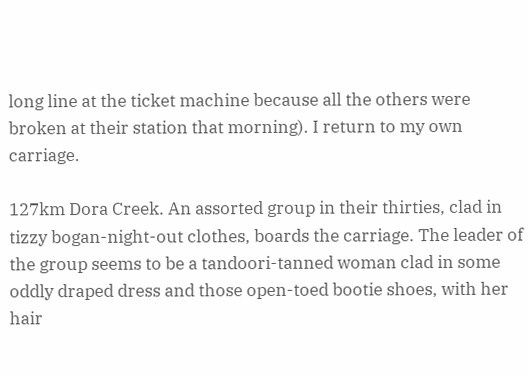long line at the ticket machine because all the others were broken at their station that morning). I return to my own carriage.

127km Dora Creek. An assorted group in their thirties, clad in tizzy bogan-night-out clothes, boards the carriage. The leader of the group seems to be a tandoori-tanned woman clad in some oddly draped dress and those open-toed bootie shoes, with her hair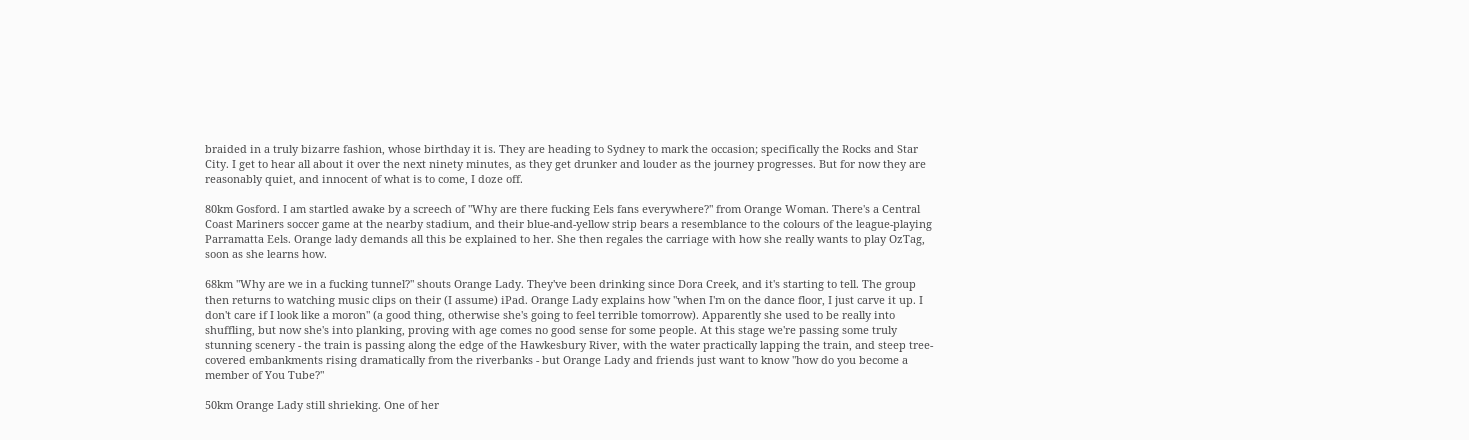braided in a truly bizarre fashion, whose birthday it is. They are heading to Sydney to mark the occasion; specifically the Rocks and Star City. I get to hear all about it over the next ninety minutes, as they get drunker and louder as the journey progresses. But for now they are reasonably quiet, and innocent of what is to come, I doze off.

80km Gosford. I am startled awake by a screech of "Why are there fucking Eels fans everywhere?" from Orange Woman. There's a Central Coast Mariners soccer game at the nearby stadium, and their blue-and-yellow strip bears a resemblance to the colours of the league-playing Parramatta Eels. Orange lady demands all this be explained to her. She then regales the carriage with how she really wants to play OzTag, soon as she learns how.

68km "Why are we in a fucking tunnel?" shouts Orange Lady. They've been drinking since Dora Creek, and it's starting to tell. The group then returns to watching music clips on their (I assume) iPad. Orange Lady explains how "when I'm on the dance floor, I just carve it up. I don't care if I look like a moron" (a good thing, otherwise she's going to feel terrible tomorrow). Apparently she used to be really into shuffling, but now she's into planking, proving with age comes no good sense for some people. At this stage we're passing some truly stunning scenery - the train is passing along the edge of the Hawkesbury River, with the water practically lapping the train, and steep tree-covered embankments rising dramatically from the riverbanks - but Orange Lady and friends just want to know "how do you become a member of You Tube?"

50km Orange Lady still shrieking. One of her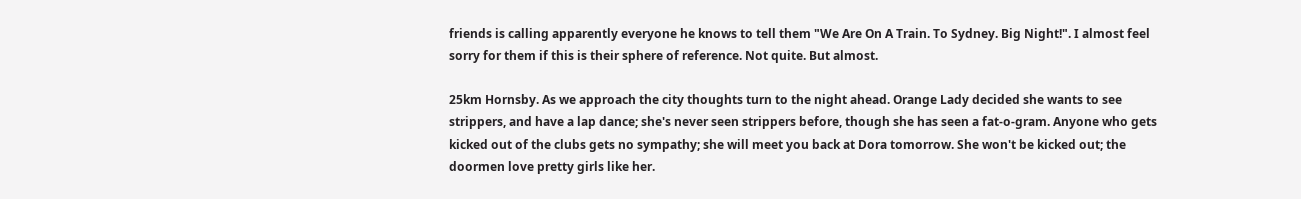friends is calling apparently everyone he knows to tell them "We Are On A Train. To Sydney. Big Night!". I almost feel sorry for them if this is their sphere of reference. Not quite. But almost.

25km Hornsby. As we approach the city thoughts turn to the night ahead. Orange Lady decided she wants to see strippers, and have a lap dance; she's never seen strippers before, though she has seen a fat-o-gram. Anyone who gets kicked out of the clubs gets no sympathy; she will meet you back at Dora tomorrow. She won't be kicked out; the doormen love pretty girls like her.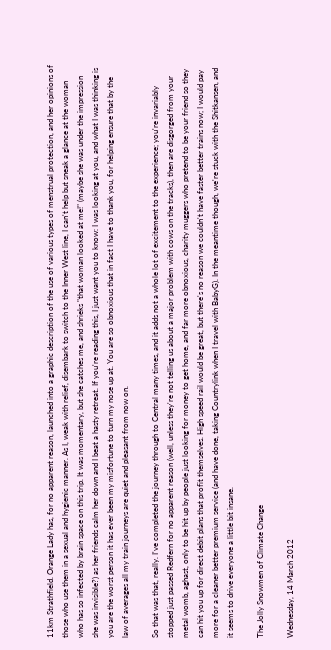11km Strathfield. Orange Lady has, for no apparent reason, launched into a graphic description of the use of various types of menstrual protection, and her opinions of those who use them in a sexual and hygienic manner. As I, weak with relief, disembark to switch to the Inner West line, I can't help but sneak a glance at the woman who has so infected by brain space on this trip. It was momentary, but she catches me, and shrieks "that woman looked at me!" (maybe she was under the impression she was invisible?) as her friends calm her down and I beat a hasty retreat. If you're reading this, I just want you to know: I was looking at you, and what I was thinking is you are the worst person it has ever been my misfortune to turn my nose up at. You are so obnoxious that in fact I have to thank you, for helping ensure that by the law of averages all my train journeys are quiet and pleasant from now on.

So that was that, really. I've completed the journey through to Central many times, and it adds not a whole lot of excitement to the experience; you're invariably stopped just passed Redfern for no apparent reason (well, unless they're not telling us about a major problem with cows on the tracks), then are disgorged from your metal womb, aghast, only to be hit up by people just looking for money to get home, and far more obnoxious, charity muggers who pretend to be your friend so they can hit you up for direct debit plans that profit themselves. High speed rail would be great, but there's no reason we couldn't have faster better trains now; I would pay more for a cleaner better premium service (and have done, taking Countrylink when I travel with BabyG). In the meantime though, we're stuck with the Shitkansen, and it seems to drive everyone a little bit insane.

The Jolly Snowmen of Climate Change

Wednesday, 14 March 2012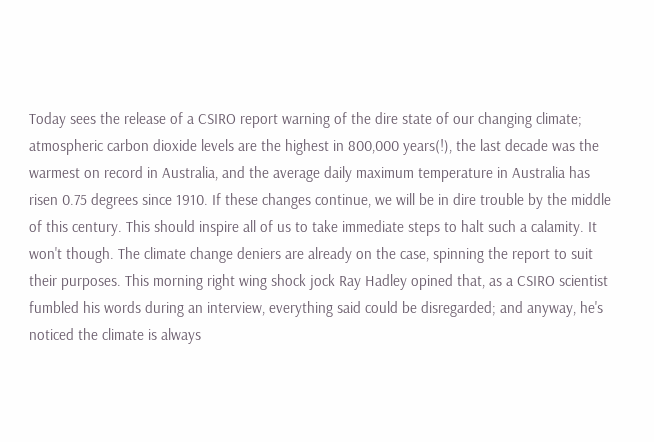Today sees the release of a CSIRO report warning of the dire state of our changing climate; atmospheric carbon dioxide levels are the highest in 800,000 years(!), the last decade was the warmest on record in Australia, and the average daily maximum temperature in Australia has risen 0.75 degrees since 1910. If these changes continue, we will be in dire trouble by the middle of this century. This should inspire all of us to take immediate steps to halt such a calamity. It won't though. The climate change deniers are already on the case, spinning the report to suit their purposes. This morning right wing shock jock Ray Hadley opined that, as a CSIRO scientist fumbled his words during an interview, everything said could be disregarded; and anyway, he's noticed the climate is always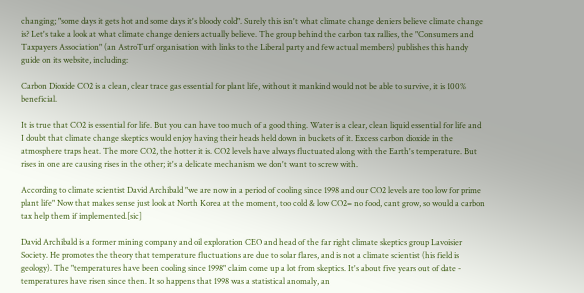changing; "some days it gets hot and some days it's bloody cold". Surely this isn't what climate change deniers believe climate change is? Let's take a look at what climate change deniers actually believe. The group behind the carbon tax rallies, the "Consumers and Taxpayers Association" (an AstroTurf organisation with links to the Liberal party and few actual members) publishes this handy guide on its website, including:

Carbon Dioxide CO2 is a clean, clear trace gas essential for plant life, without it mankind would not be able to survive, it is 100% beneficial.

It is true that CO2 is essential for life. But you can have too much of a good thing. Water is a clear, clean liquid essential for life and I doubt that climate change skeptics would enjoy having their heads held down in buckets of it. Excess carbon dioxide in the atmosphere traps heat. The more CO2, the hotter it is. CO2 levels have always fluctuated along with the Earth's temperature. But rises in one are causing rises in the other; it's a delicate mechanism we don't want to screw with.

According to climate scientist David Archibald "we are now in a period of cooling since 1998 and our CO2 levels are too low for prime plant life" Now that makes sense just look at North Korea at the moment, too cold & low CO2= no food, cant grow, so would a carbon tax help them if implemented.[sic]

David Archibald is a former mining company and oil exploration CEO and head of the far right climate skeptics group Lavoisier Society. He promotes the theory that temperature fluctuations are due to solar flares, and is not a climate scientist (his field is geology). The "temperatures have been cooling since 1998" claim come up a lot from skeptics. It's about five years out of date - temperatures have risen since then. It so happens that 1998 was a statistical anomaly, an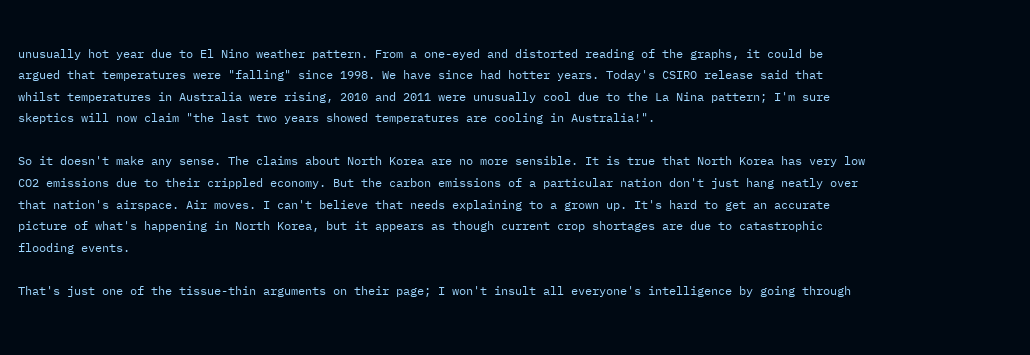unusually hot year due to El Nino weather pattern. From a one-eyed and distorted reading of the graphs, it could be argued that temperatures were "falling" since 1998. We have since had hotter years. Today's CSIRO release said that whilst temperatures in Australia were rising, 2010 and 2011 were unusually cool due to the La Nina pattern; I'm sure skeptics will now claim "the last two years showed temperatures are cooling in Australia!".

So it doesn't make any sense. The claims about North Korea are no more sensible. It is true that North Korea has very low CO2 emissions due to their crippled economy. But the carbon emissions of a particular nation don't just hang neatly over that nation's airspace. Air moves. I can't believe that needs explaining to a grown up. It's hard to get an accurate picture of what's happening in North Korea, but it appears as though current crop shortages are due to catastrophic flooding events.

That's just one of the tissue-thin arguments on their page; I won't insult all everyone's intelligence by going through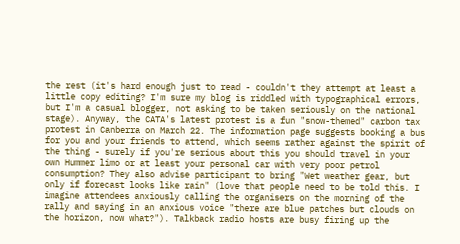the rest (it's hard enough just to read - couldn't they attempt at least a little copy editing? I'm sure my blog is riddled with typographical errors, but I'm a casual blogger, not asking to be taken seriously on the national stage). Anyway, the CATA's latest protest is a fun "snow-themed" carbon tax protest in Canberra on March 22. The information page suggests booking a bus for you and your friends to attend, which seems rather against the spirit of the thing - surely if you're serious about this you should travel in your own Hummer limo or at least your personal car with very poor petrol consumption? They also advise participant to bring "Wet weather gear, but only if forecast looks like rain" (love that people need to be told this. I imagine attendees anxiously calling the organisers on the morning of the rally and saying in an anxious voice "there are blue patches but clouds on the horizon, now what?"). Talkback radio hosts are busy firing up the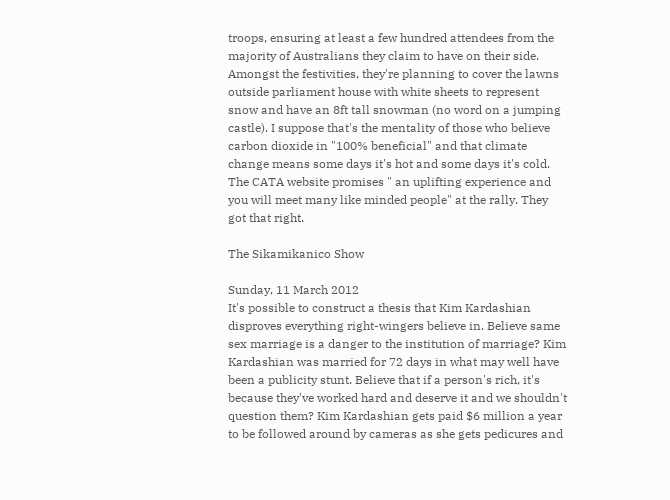troops, ensuring at least a few hundred attendees from the majority of Australians they claim to have on their side. Amongst the festivities, they're planning to cover the lawns outside parliament house with white sheets to represent snow and have an 8ft tall snowman (no word on a jumping castle). I suppose that's the mentality of those who believe carbon dioxide in "100% beneficial" and that climate change means some days it's hot and some days it's cold. The CATA website promises " an uplifting experience and you will meet many like minded people" at the rally. They got that right.

The Sikamikanico Show

Sunday, 11 March 2012
It's possible to construct a thesis that Kim Kardashian disproves everything right-wingers believe in. Believe same sex marriage is a danger to the institution of marriage? Kim Kardashian was married for 72 days in what may well have been a publicity stunt. Believe that if a person's rich, it's because they've worked hard and deserve it and we shouldn't question them? Kim Kardashian gets paid $6 million a year to be followed around by cameras as she gets pedicures and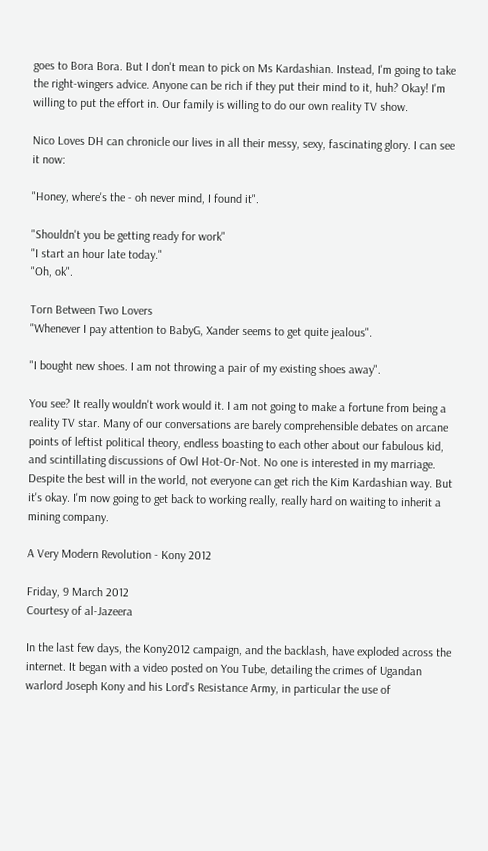goes to Bora Bora. But I don't mean to pick on Ms Kardashian. Instead, I'm going to take the right-wingers advice. Anyone can be rich if they put their mind to it, huh? Okay! I'm willing to put the effort in. Our family is willing to do our own reality TV show.

Nico Loves DH can chronicle our lives in all their messy, sexy, fascinating glory. I can see it now:

"Honey, where's the - oh never mind, I found it".

"Shouldn't you be getting ready for work"
"I start an hour late today."
"Oh, ok".

Torn Between Two Lovers
"Whenever I pay attention to BabyG, Xander seems to get quite jealous".

"I bought new shoes. I am not throwing a pair of my existing shoes away".

You see? It really wouldn't work would it. I am not going to make a fortune from being a reality TV star. Many of our conversations are barely comprehensible debates on arcane points of leftist political theory, endless boasting to each other about our fabulous kid, and scintillating discussions of Owl Hot-Or-Not. No one is interested in my marriage. Despite the best will in the world, not everyone can get rich the Kim Kardashian way. But it's okay. I'm now going to get back to working really, really hard on waiting to inherit a mining company.

A Very Modern Revolution - Kony 2012

Friday, 9 March 2012
Courtesy of al-Jazeera

In the last few days, the Kony2012 campaign, and the backlash, have exploded across the internet. It began with a video posted on You Tube, detailing the crimes of Ugandan warlord Joseph Kony and his Lord's Resistance Army, in particular the use of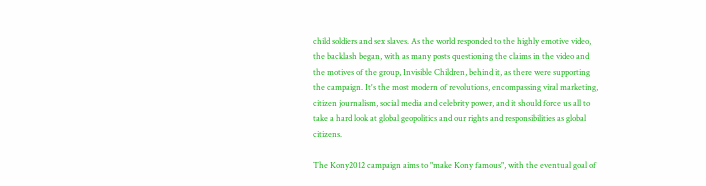child soldiers and sex slaves. As the world responded to the highly emotive video, the backlash began, with as many posts questioning the claims in the video and the motives of the group, Invisible Children, behind it, as there were supporting the campaign. It's the most modern of revolutions, encompassing viral marketing, citizen journalism, social media and celebrity power, and it should force us all to take a hard look at global geopolitics and our rights and responsibilities as global citizens.

The Kony2012 campaign aims to "make Kony famous", with the eventual goal of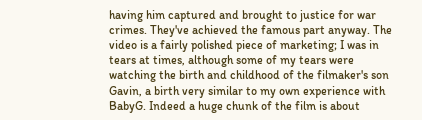having him captured and brought to justice for war crimes. They've achieved the famous part anyway. The video is a fairly polished piece of marketing; I was in tears at times, although some of my tears were watching the birth and childhood of the filmaker's son Gavin, a birth very similar to my own experience with BabyG. Indeed a huge chunk of the film is about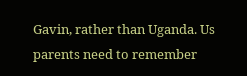Gavin, rather than Uganda. Us parents need to remember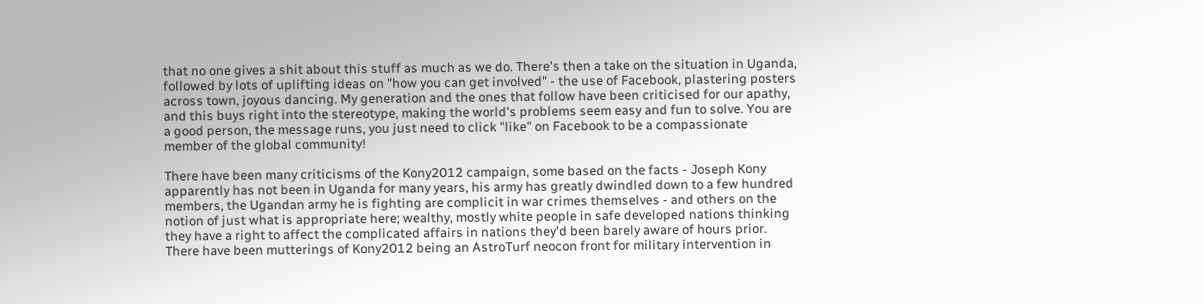that no one gives a shit about this stuff as much as we do. There's then a take on the situation in Uganda, followed by lots of uplifting ideas on "how you can get involved" - the use of Facebook, plastering posters across town, joyous dancing. My generation and the ones that follow have been criticised for our apathy, and this buys right into the stereotype, making the world's problems seem easy and fun to solve. You are a good person, the message runs, you just need to click "like" on Facebook to be a compassionate member of the global community!

There have been many criticisms of the Kony2012 campaign, some based on the facts - Joseph Kony apparently has not been in Uganda for many years, his army has greatly dwindled down to a few hundred members, the Ugandan army he is fighting are complicit in war crimes themselves - and others on the notion of just what is appropriate here; wealthy, mostly white people in safe developed nations thinking they have a right to affect the complicated affairs in nations they'd been barely aware of hours prior. There have been mutterings of Kony2012 being an AstroTurf neocon front for military intervention in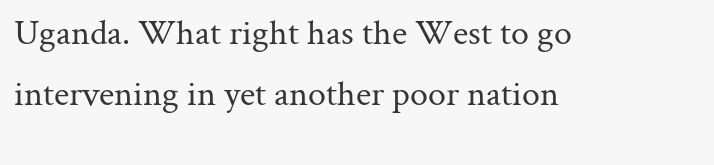Uganda. What right has the West to go intervening in yet another poor nation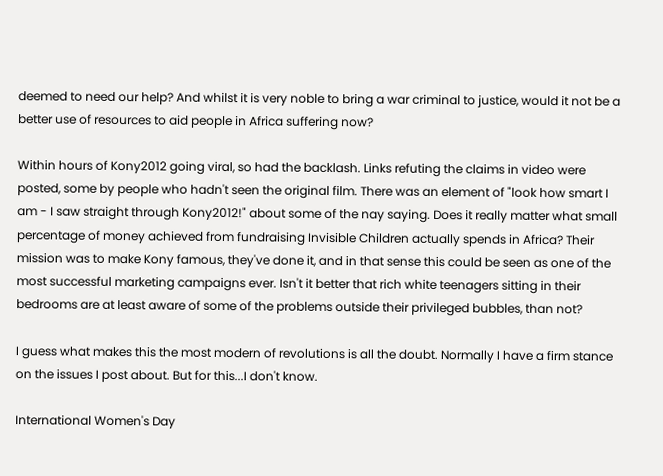deemed to need our help? And whilst it is very noble to bring a war criminal to justice, would it not be a better use of resources to aid people in Africa suffering now?

Within hours of Kony2012 going viral, so had the backlash. Links refuting the claims in video were posted, some by people who hadn't seen the original film. There was an element of "look how smart I am - I saw straight through Kony2012!" about some of the nay saying. Does it really matter what small percentage of money achieved from fundraising Invisible Children actually spends in Africa? Their mission was to make Kony famous, they've done it, and in that sense this could be seen as one of the most successful marketing campaigns ever. Isn't it better that rich white teenagers sitting in their bedrooms are at least aware of some of the problems outside their privileged bubbles, than not?

I guess what makes this the most modern of revolutions is all the doubt. Normally I have a firm stance on the issues I post about. But for this...I don't know.

International Women's Day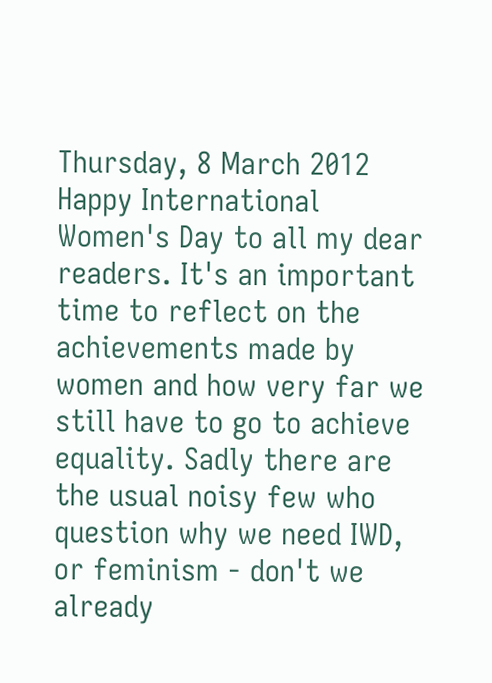Thursday, 8 March 2012
Happy International Women's Day to all my dear readers. It's an important time to reflect on the achievements made by women and how very far we still have to go to achieve equality. Sadly there are the usual noisy few who question why we need IWD, or feminism - don't we already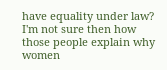have equality under law? I'm not sure then how those people explain why women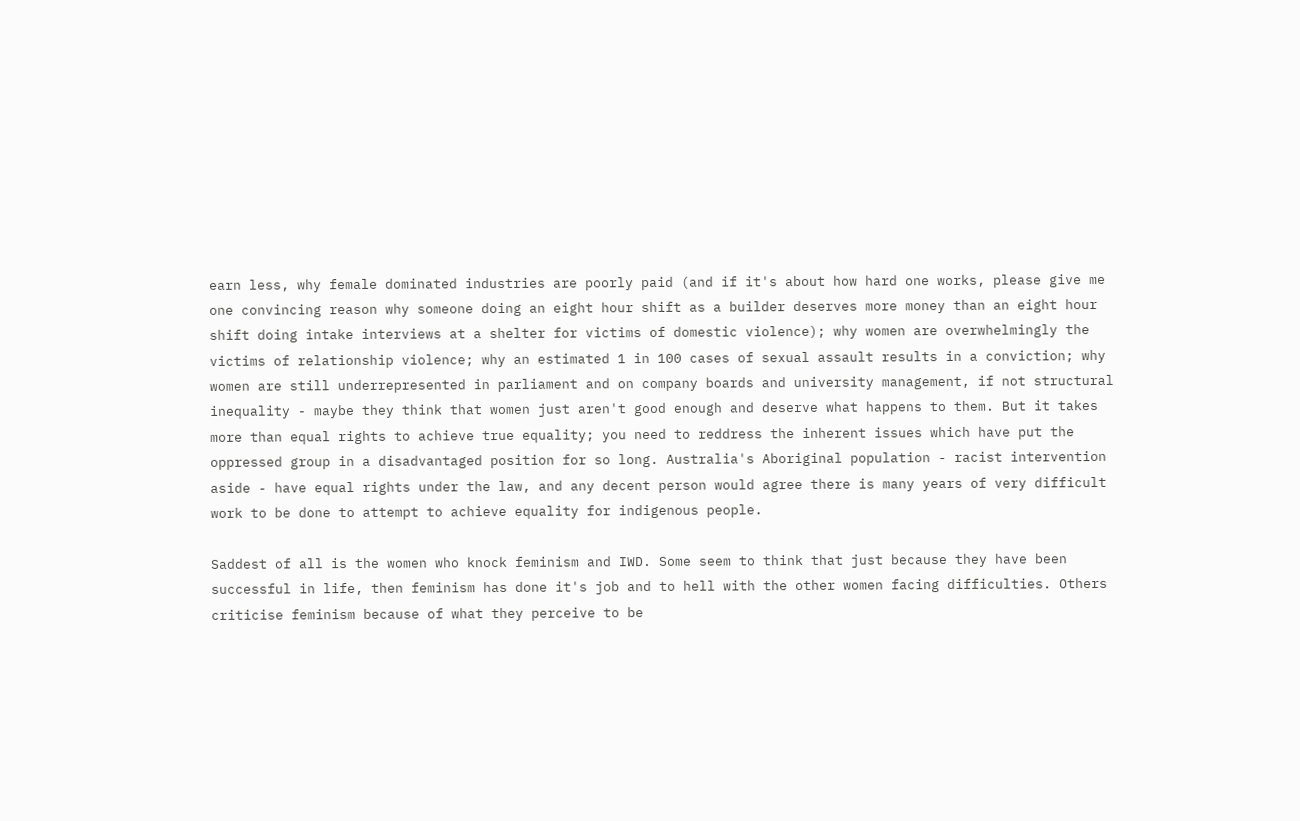earn less, why female dominated industries are poorly paid (and if it's about how hard one works, please give me one convincing reason why someone doing an eight hour shift as a builder deserves more money than an eight hour shift doing intake interviews at a shelter for victims of domestic violence); why women are overwhelmingly the victims of relationship violence; why an estimated 1 in 100 cases of sexual assault results in a conviction; why women are still underrepresented in parliament and on company boards and university management, if not structural inequality - maybe they think that women just aren't good enough and deserve what happens to them. But it takes more than equal rights to achieve true equality; you need to reddress the inherent issues which have put the oppressed group in a disadvantaged position for so long. Australia's Aboriginal population - racist intervention aside - have equal rights under the law, and any decent person would agree there is many years of very difficult work to be done to attempt to achieve equality for indigenous people.

Saddest of all is the women who knock feminism and IWD. Some seem to think that just because they have been successful in life, then feminism has done it's job and to hell with the other women facing difficulties. Others criticise feminism because of what they perceive to be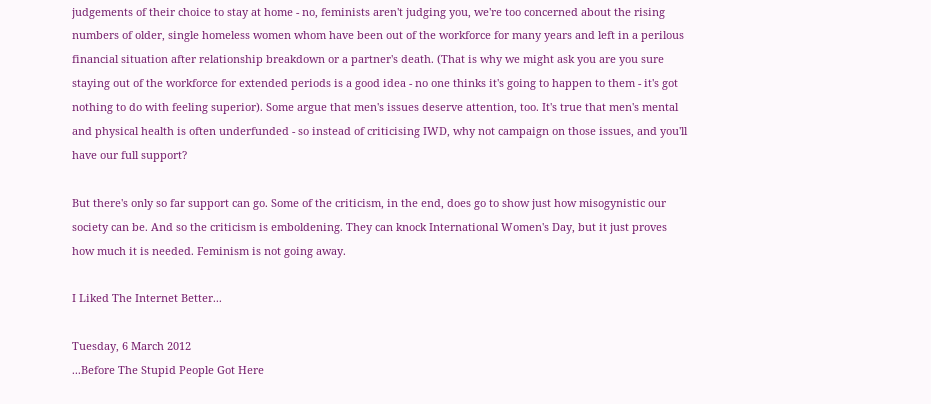judgements of their choice to stay at home - no, feminists aren't judging you, we're too concerned about the rising numbers of older, single homeless women whom have been out of the workforce for many years and left in a perilous financial situation after relationship breakdown or a partner's death. (That is why we might ask you are you sure staying out of the workforce for extended periods is a good idea - no one thinks it's going to happen to them - it's got nothing to do with feeling superior). Some argue that men's issues deserve attention, too. It's true that men's mental and physical health is often underfunded - so instead of criticising IWD, why not campaign on those issues, and you'll have our full support?

But there's only so far support can go. Some of the criticism, in the end, does go to show just how misogynistic our society can be. And so the criticism is emboldening. They can knock International Women's Day, but it just proves how much it is needed. Feminism is not going away.

I Liked The Internet Better...

Tuesday, 6 March 2012
...Before The Stupid People Got Here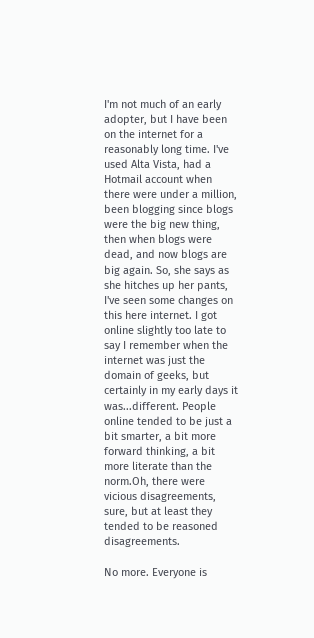I'm not much of an early adopter, but I have been on the internet for a reasonably long time. I've used Alta Vista, had a Hotmail account when there were under a million, been blogging since blogs were the big new thing, then when blogs were dead, and now blogs are big again. So, she says as she hitches up her pants, I've seen some changes on this here internet. I got online slightly too late to say I remember when the internet was just the domain of geeks, but certainly in my early days it was...different. People online tended to be just a bit smarter, a bit more forward thinking, a bit more literate than the norm.Oh, there were vicious disagreements, sure, but at least they tended to be reasoned disagreements.

No more. Everyone is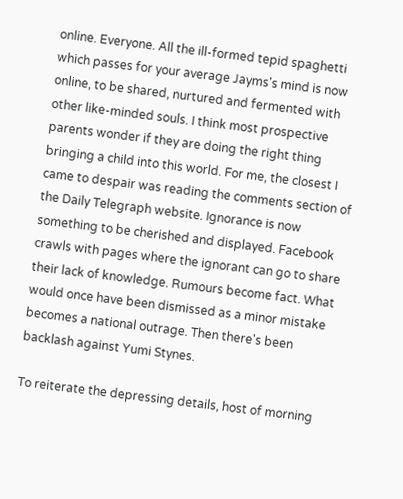online. Everyone. All the ill-formed tepid spaghetti which passes for your average Jayms's mind is now online, to be shared, nurtured and fermented with other like-minded souls. I think most prospective parents wonder if they are doing the right thing bringing a child into this world. For me, the closest I came to despair was reading the comments section of the Daily Telegraph website. Ignorance is now something to be cherished and displayed. Facebook crawls with pages where the ignorant can go to share their lack of knowledge. Rumours become fact. What would once have been dismissed as a minor mistake becomes a national outrage. Then there's been backlash against Yumi Stynes.

To reiterate the depressing details, host of morning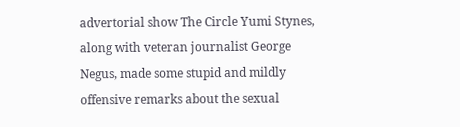advertorial show The Circle Yumi Stynes, along with veteran journalist George Negus, made some stupid and mildly offensive remarks about the sexual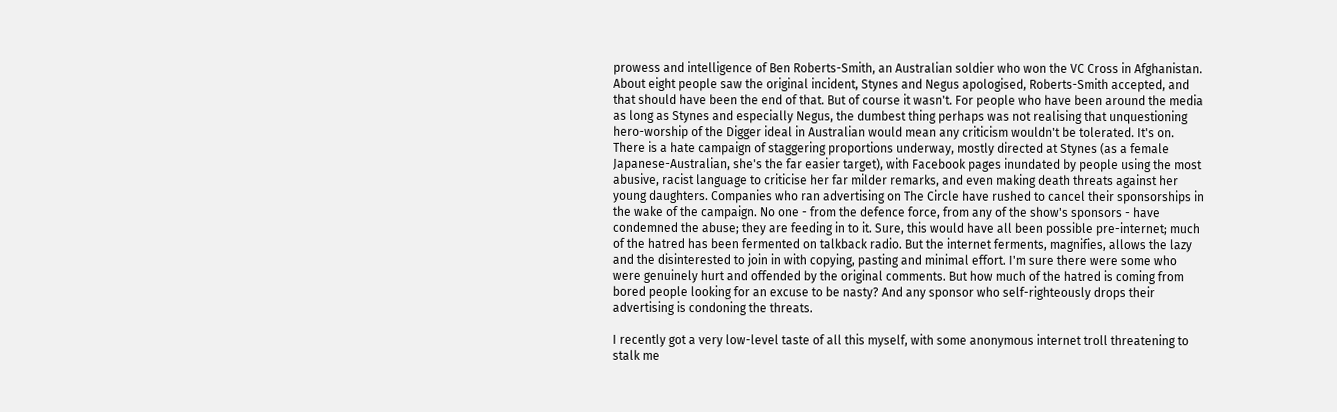prowess and intelligence of Ben Roberts-Smith, an Australian soldier who won the VC Cross in Afghanistan. About eight people saw the original incident, Stynes and Negus apologised, Roberts-Smith accepted, and that should have been the end of that. But of course it wasn't. For people who have been around the media as long as Stynes and especially Negus, the dumbest thing perhaps was not realising that unquestioning hero-worship of the Digger ideal in Australian would mean any criticism wouldn't be tolerated. It's on. There is a hate campaign of staggering proportions underway, mostly directed at Stynes (as a female Japanese-Australian, she's the far easier target), with Facebook pages inundated by people using the most abusive, racist language to criticise her far milder remarks, and even making death threats against her young daughters. Companies who ran advertising on The Circle have rushed to cancel their sponsorships in the wake of the campaign. No one - from the defence force, from any of the show's sponsors - have condemned the abuse; they are feeding in to it. Sure, this would have all been possible pre-internet; much of the hatred has been fermented on talkback radio. But the internet ferments, magnifies, allows the lazy and the disinterested to join in with copying, pasting and minimal effort. I'm sure there were some who were genuinely hurt and offended by the original comments. But how much of the hatred is coming from bored people looking for an excuse to be nasty? And any sponsor who self-righteously drops their advertising is condoning the threats.

I recently got a very low-level taste of all this myself, with some anonymous internet troll threatening to stalk me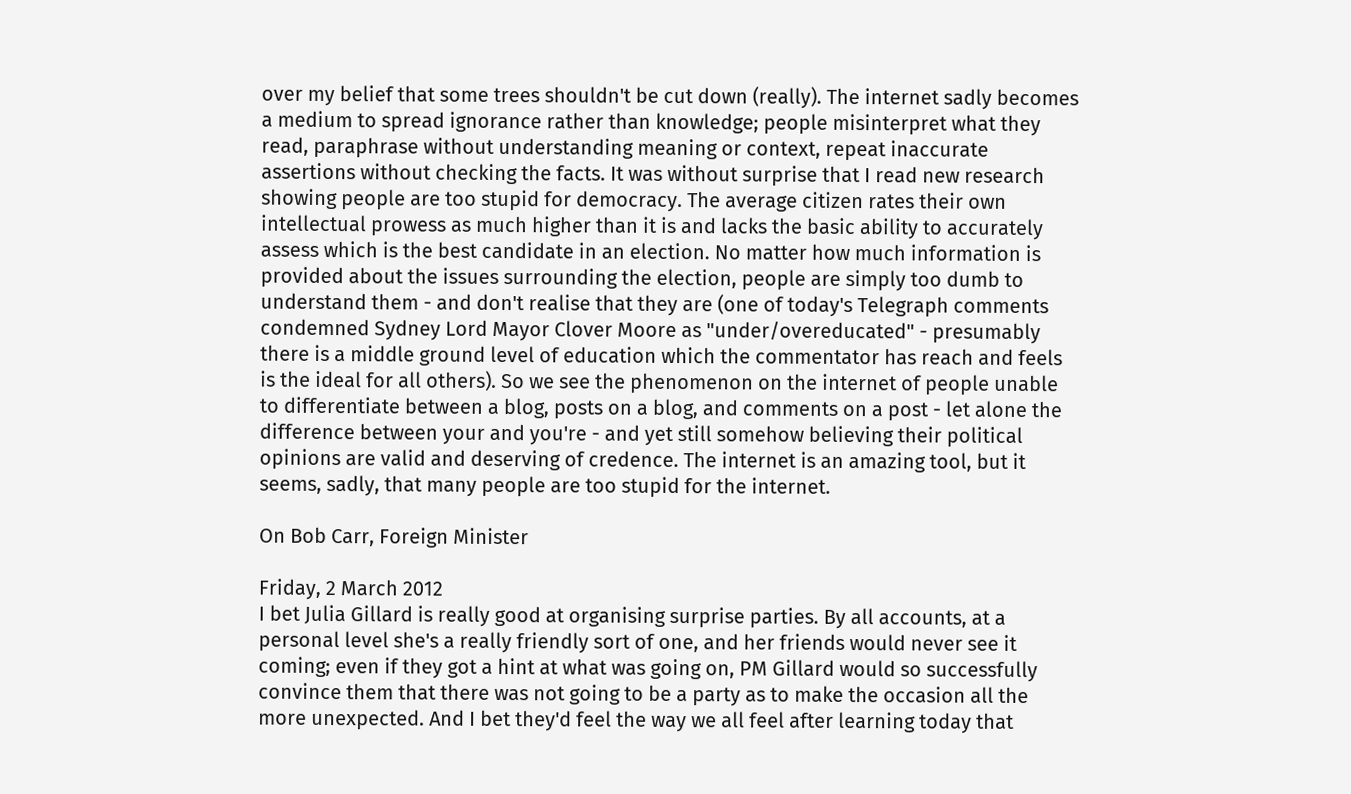over my belief that some trees shouldn't be cut down (really). The internet sadly becomes a medium to spread ignorance rather than knowledge; people misinterpret what they read, paraphrase without understanding meaning or context, repeat inaccurate assertions without checking the facts. It was without surprise that I read new research showing people are too stupid for democracy. The average citizen rates their own intellectual prowess as much higher than it is and lacks the basic ability to accurately assess which is the best candidate in an election. No matter how much information is provided about the issues surrounding the election, people are simply too dumb to understand them - and don't realise that they are (one of today's Telegraph comments condemned Sydney Lord Mayor Clover Moore as "under/overeducated" - presumably there is a middle ground level of education which the commentator has reach and feels is the ideal for all others). So we see the phenomenon on the internet of people unable to differentiate between a blog, posts on a blog, and comments on a post - let alone the difference between your and you're - and yet still somehow believing their political opinions are valid and deserving of credence. The internet is an amazing tool, but it seems, sadly, that many people are too stupid for the internet.

On Bob Carr, Foreign Minister

Friday, 2 March 2012
I bet Julia Gillard is really good at organising surprise parties. By all accounts, at a personal level she's a really friendly sort of one, and her friends would never see it coming; even if they got a hint at what was going on, PM Gillard would so successfully convince them that there was not going to be a party as to make the occasion all the more unexpected. And I bet they'd feel the way we all feel after learning today that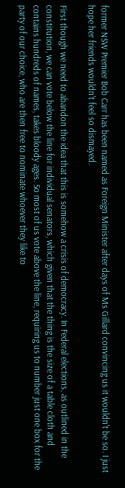former NSW Premier Bob Carr has been named as Foreign Minister after days of Ms Gillard convincing us it wouldn't be so. I just hope her friends wouldn't feel so dismayed.

First though we need to abandon the idea that this is somehow a crisis of democracy. In Federal elections, as outlined in the constitution, we can vote below the line for individual senators, which given that the thing is the size of a table cloth and contains hundreds of names, takes bloody ages. So most of us vote above the line, requiring us to number just one box for the party of our choice, who are then free to nominate whoever they like to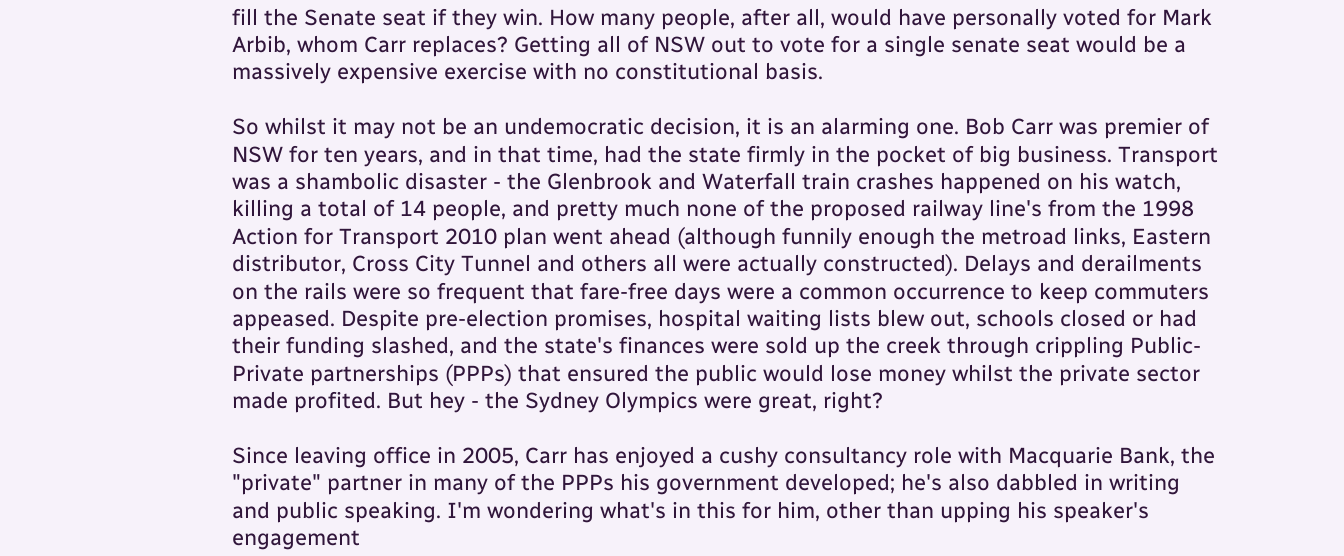fill the Senate seat if they win. How many people, after all, would have personally voted for Mark Arbib, whom Carr replaces? Getting all of NSW out to vote for a single senate seat would be a massively expensive exercise with no constitutional basis.

So whilst it may not be an undemocratic decision, it is an alarming one. Bob Carr was premier of NSW for ten years, and in that time, had the state firmly in the pocket of big business. Transport was a shambolic disaster - the Glenbrook and Waterfall train crashes happened on his watch, killing a total of 14 people, and pretty much none of the proposed railway line's from the 1998 Action for Transport 2010 plan went ahead (although funnily enough the metroad links, Eastern distributor, Cross City Tunnel and others all were actually constructed). Delays and derailments on the rails were so frequent that fare-free days were a common occurrence to keep commuters appeased. Despite pre-election promises, hospital waiting lists blew out, schools closed or had their funding slashed, and the state's finances were sold up the creek through crippling Public-Private partnerships (PPPs) that ensured the public would lose money whilst the private sector made profited. But hey - the Sydney Olympics were great, right?

Since leaving office in 2005, Carr has enjoyed a cushy consultancy role with Macquarie Bank, the "private" partner in many of the PPPs his government developed; he's also dabbled in writing and public speaking. I'm wondering what's in this for him, other than upping his speaker's engagement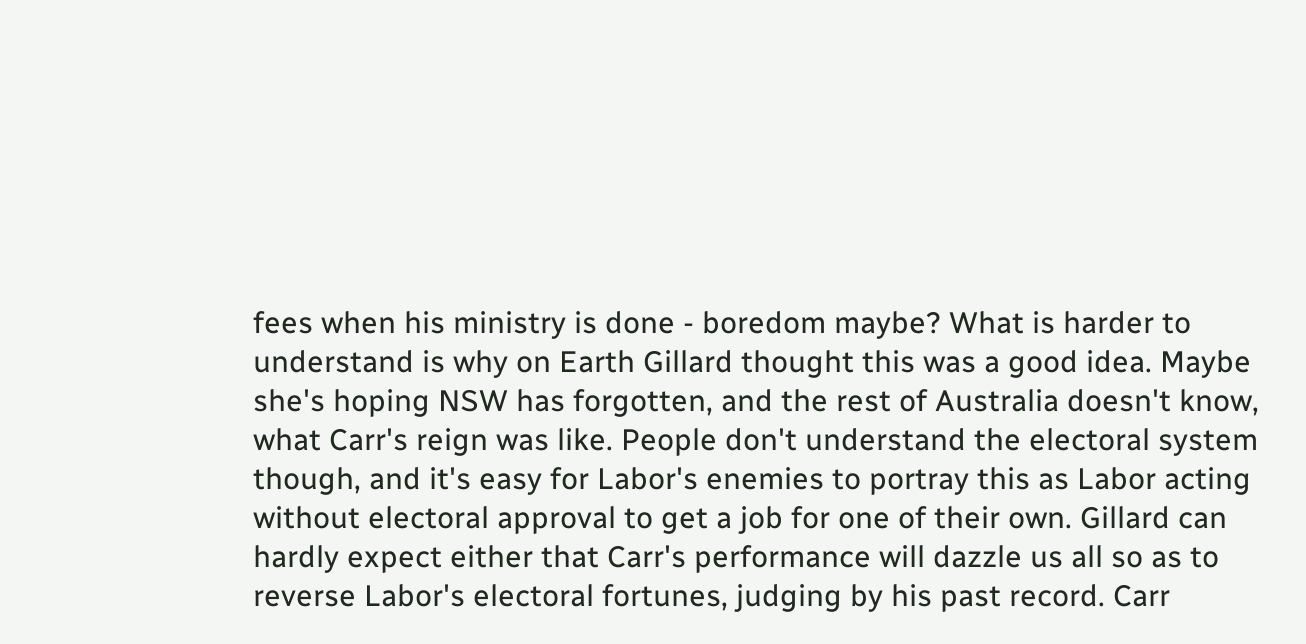fees when his ministry is done - boredom maybe? What is harder to understand is why on Earth Gillard thought this was a good idea. Maybe she's hoping NSW has forgotten, and the rest of Australia doesn't know, what Carr's reign was like. People don't understand the electoral system though, and it's easy for Labor's enemies to portray this as Labor acting without electoral approval to get a job for one of their own. Gillard can hardly expect either that Carr's performance will dazzle us all so as to reverse Labor's electoral fortunes, judging by his past record. Carr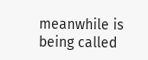meanwhile is being called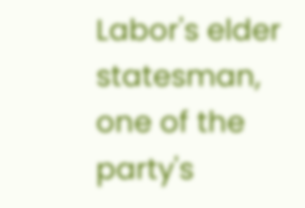Labor's elder statesman, one of the party's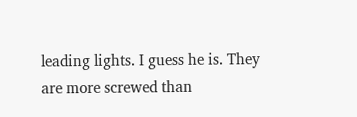leading lights. I guess he is. They are more screwed than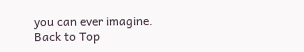you can ever imagine.
Back to Top